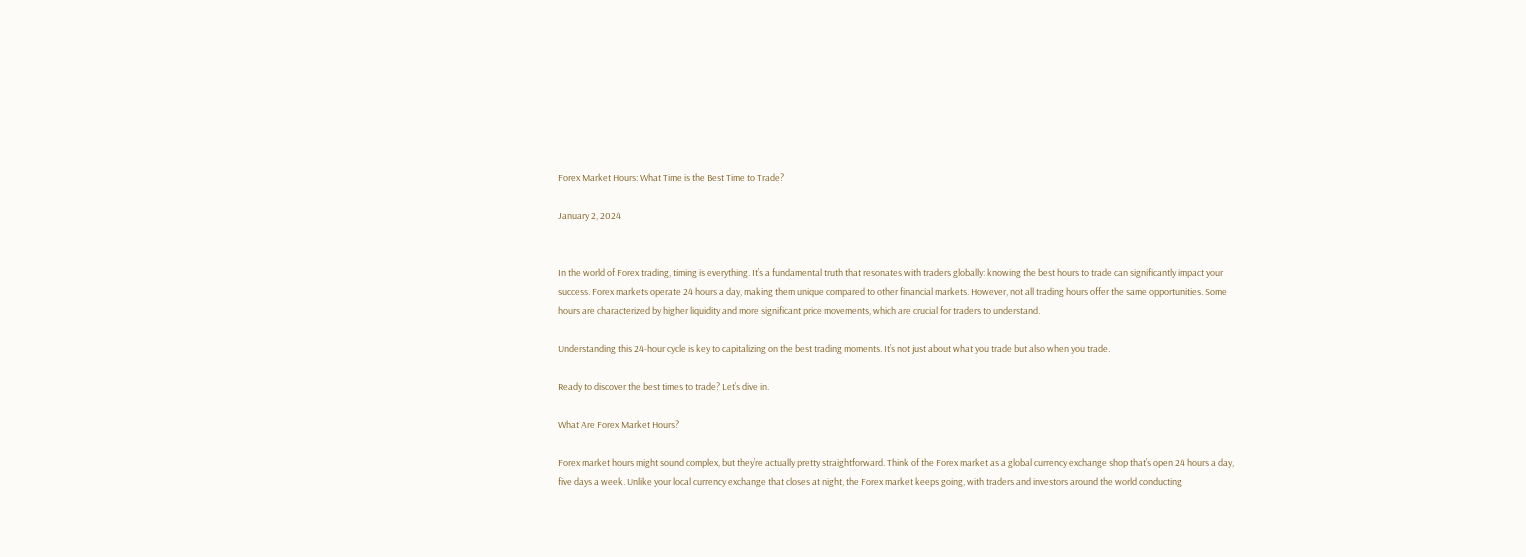Forex Market Hours: What Time is the Best Time to Trade?

January 2, 2024


In the world of Forex trading, timing is everything. It’s a fundamental truth that resonates with traders globally: knowing the best hours to trade can significantly impact your success. Forex markets operate 24 hours a day, making them unique compared to other financial markets. However, not all trading hours offer the same opportunities. Some hours are characterized by higher liquidity and more significant price movements, which are crucial for traders to understand.

Understanding this 24-hour cycle is key to capitalizing on the best trading moments. It’s not just about what you trade but also when you trade.

Ready to discover the best times to trade? Let’s dive in.

What Are Forex Market Hours?

Forex market hours might sound complex, but they’re actually pretty straightforward. Think of the Forex market as a global currency exchange shop that’s open 24 hours a day, five days a week. Unlike your local currency exchange that closes at night, the Forex market keeps going, with traders and investors around the world conducting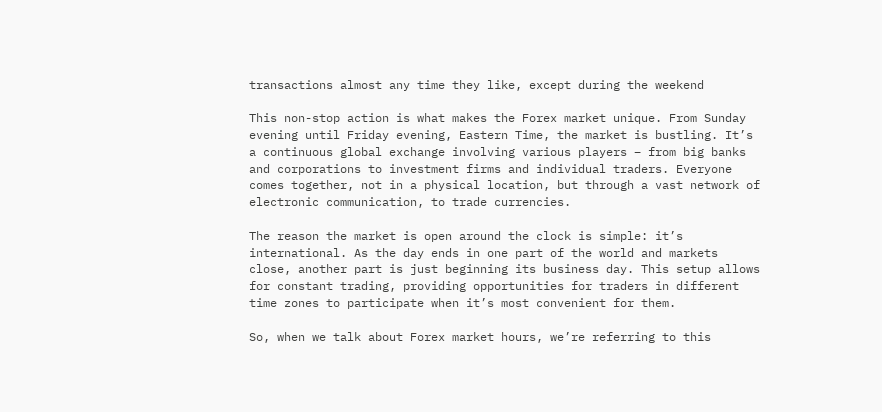transactions almost any time they like, except during the weekend

This non-stop action is what makes the Forex market unique. From Sunday evening until Friday evening, Eastern Time, the market is bustling. It’s a continuous global exchange involving various players – from big banks and corporations to investment firms and individual traders. Everyone comes together, not in a physical location, but through a vast network of electronic communication, to trade currencies.

The reason the market is open around the clock is simple: it’s international. As the day ends in one part of the world and markets close, another part is just beginning its business day. This setup allows for constant trading, providing opportunities for traders in different time zones to participate when it’s most convenient for them.

So, when we talk about Forex market hours, we’re referring to this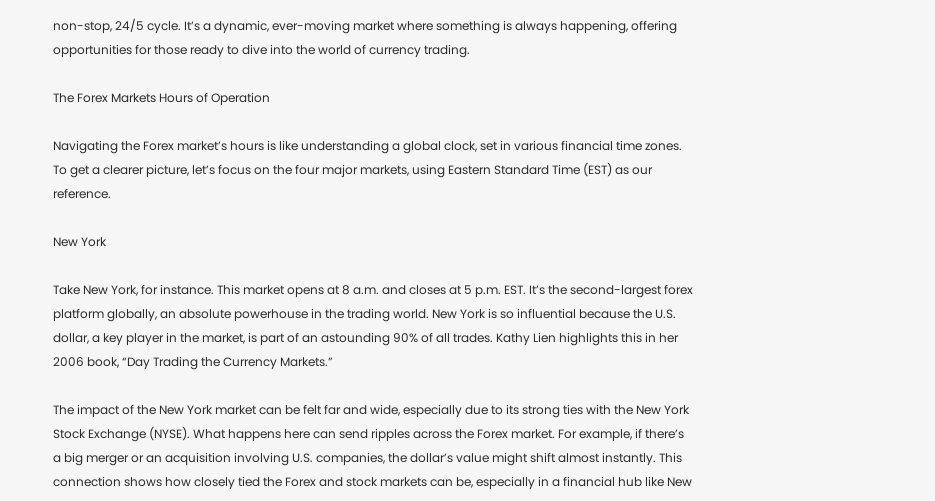non-stop, 24/5 cycle. It’s a dynamic, ever-moving market where something is always happening, offering opportunities for those ready to dive into the world of currency trading.

The Forex Markets Hours of Operation

Navigating the Forex market’s hours is like understanding a global clock, set in various financial time zones. To get a clearer picture, let’s focus on the four major markets, using Eastern Standard Time (EST) as our reference.

New York

Take New York, for instance. This market opens at 8 a.m. and closes at 5 p.m. EST. It’s the second-largest forex platform globally, an absolute powerhouse in the trading world. New York is so influential because the U.S. dollar, a key player in the market, is part of an astounding 90% of all trades. Kathy Lien highlights this in her 2006 book, “Day Trading the Currency Markets.”

The impact of the New York market can be felt far and wide, especially due to its strong ties with the New York Stock Exchange (NYSE). What happens here can send ripples across the Forex market. For example, if there’s a big merger or an acquisition involving U.S. companies, the dollar’s value might shift almost instantly. This connection shows how closely tied the Forex and stock markets can be, especially in a financial hub like New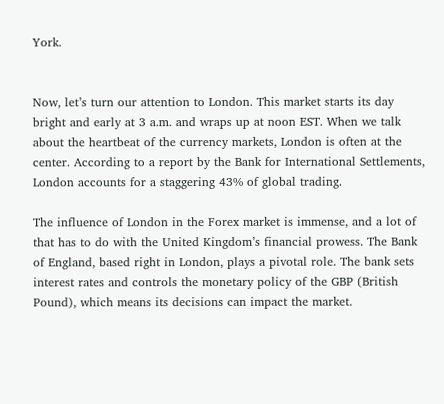York.


Now, let’s turn our attention to London. This market starts its day bright and early at 3 a.m. and wraps up at noon EST. When we talk about the heartbeat of the currency markets, London is often at the center. According to a report by the Bank for International Settlements, London accounts for a staggering 43% of global trading.

The influence of London in the Forex market is immense, and a lot of that has to do with the United Kingdom’s financial prowess. The Bank of England, based right in London, plays a pivotal role. The bank sets interest rates and controls the monetary policy of the GBP (British Pound), which means its decisions can impact the market.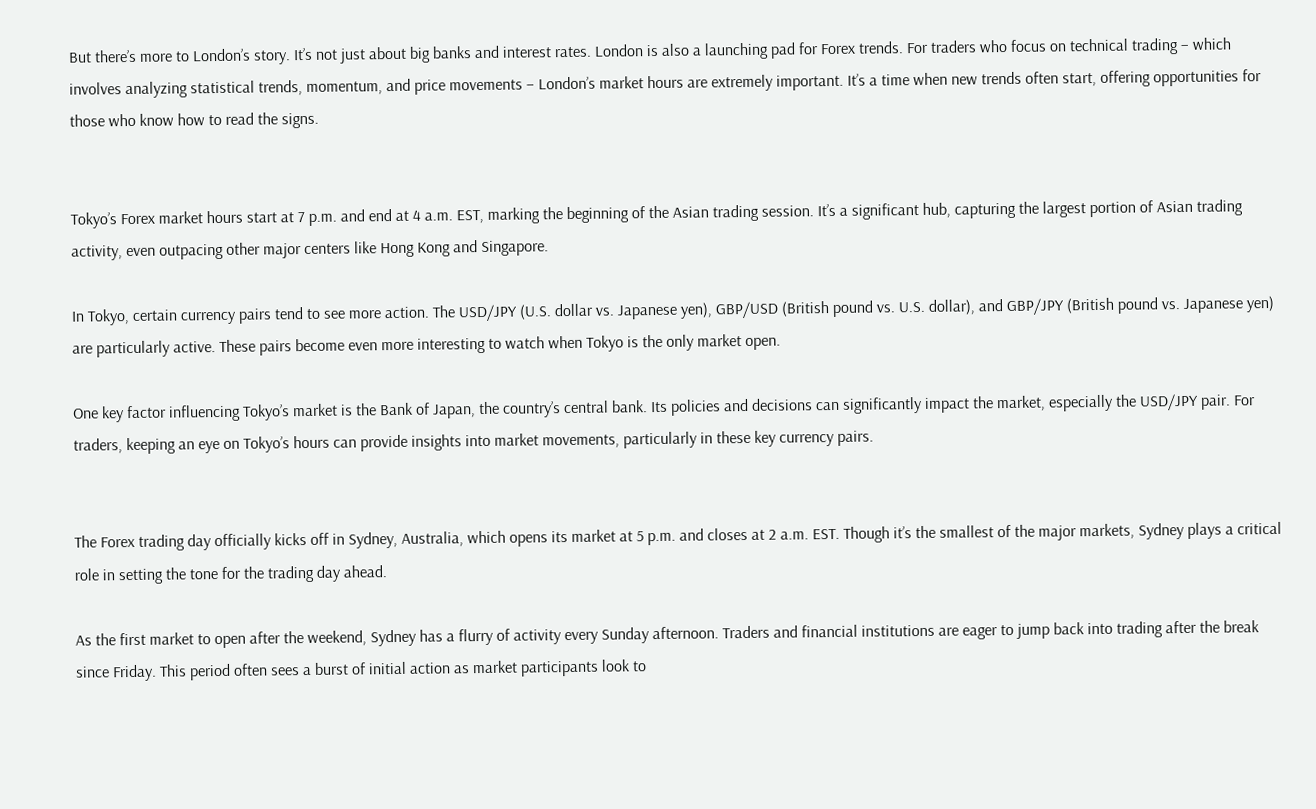But there’s more to London’s story. It’s not just about big banks and interest rates. London is also a launching pad for Forex trends. For traders who focus on technical trading – which involves analyzing statistical trends, momentum, and price movements – London’s market hours are extremely important. It’s a time when new trends often start, offering opportunities for those who know how to read the signs.


Tokyo’s Forex market hours start at 7 p.m. and end at 4 a.m. EST, marking the beginning of the Asian trading session. It’s a significant hub, capturing the largest portion of Asian trading activity, even outpacing other major centers like Hong Kong and Singapore.

In Tokyo, certain currency pairs tend to see more action. The USD/JPY (U.S. dollar vs. Japanese yen), GBP/USD (British pound vs. U.S. dollar), and GBP/JPY (British pound vs. Japanese yen) are particularly active. These pairs become even more interesting to watch when Tokyo is the only market open.

One key factor influencing Tokyo’s market is the Bank of Japan, the country’s central bank. Its policies and decisions can significantly impact the market, especially the USD/JPY pair. For traders, keeping an eye on Tokyo’s hours can provide insights into market movements, particularly in these key currency pairs.


The Forex trading day officially kicks off in Sydney, Australia, which opens its market at 5 p.m. and closes at 2 a.m. EST. Though it’s the smallest of the major markets, Sydney plays a critical role in setting the tone for the trading day ahead.

As the first market to open after the weekend, Sydney has a flurry of activity every Sunday afternoon. Traders and financial institutions are eager to jump back into trading after the break since Friday. This period often sees a burst of initial action as market participants look to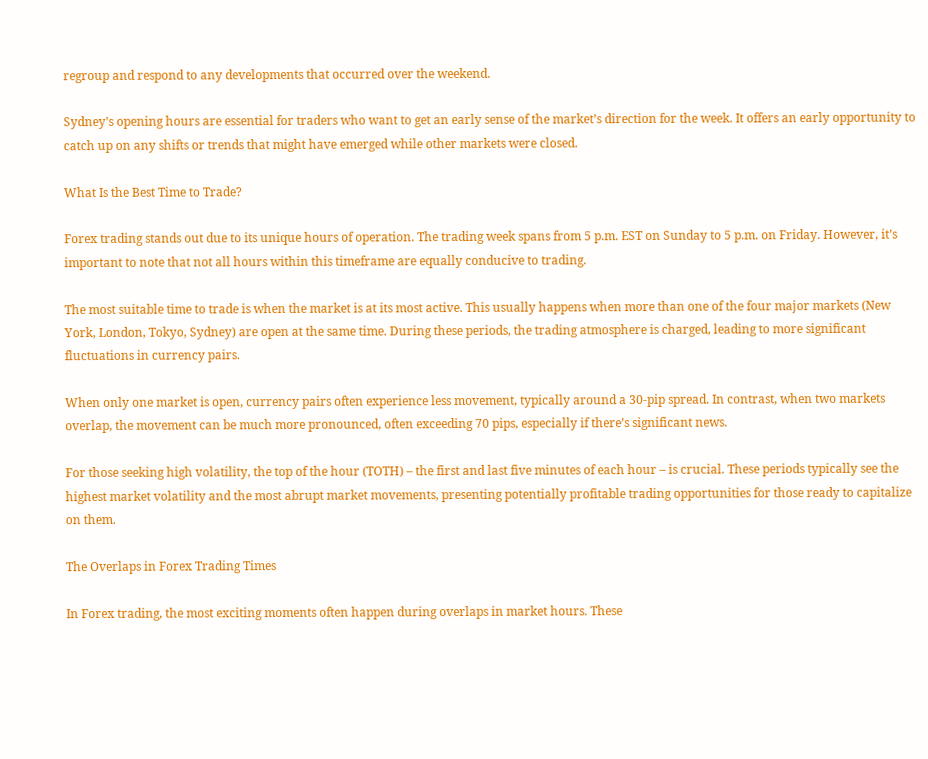regroup and respond to any developments that occurred over the weekend.

Sydney’s opening hours are essential for traders who want to get an early sense of the market’s direction for the week. It offers an early opportunity to catch up on any shifts or trends that might have emerged while other markets were closed.

What Is the Best Time to Trade?

Forex trading stands out due to its unique hours of operation. The trading week spans from 5 p.m. EST on Sunday to 5 p.m. on Friday. However, it’s important to note that not all hours within this timeframe are equally conducive to trading.

The most suitable time to trade is when the market is at its most active. This usually happens when more than one of the four major markets (New York, London, Tokyo, Sydney) are open at the same time. During these periods, the trading atmosphere is charged, leading to more significant fluctuations in currency pairs.

When only one market is open, currency pairs often experience less movement, typically around a 30-pip spread. In contrast, when two markets overlap, the movement can be much more pronounced, often exceeding 70 pips, especially if there’s significant news.

For those seeking high volatility, the top of the hour (TOTH) – the first and last five minutes of each hour – is crucial. These periods typically see the highest market volatility and the most abrupt market movements, presenting potentially profitable trading opportunities for those ready to capitalize on them.

The Overlaps in Forex Trading Times

In Forex trading, the most exciting moments often happen during overlaps in market hours. These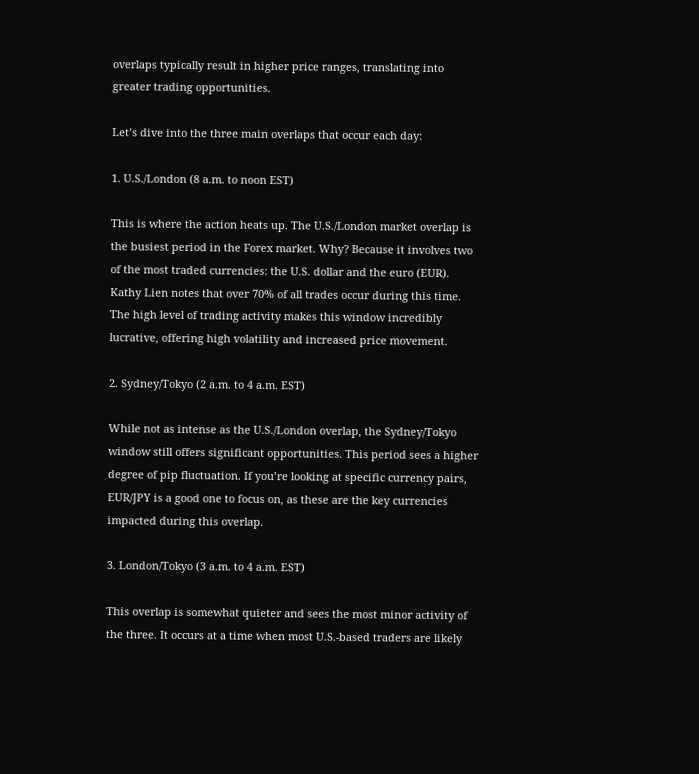overlaps typically result in higher price ranges, translating into greater trading opportunities.

Let’s dive into the three main overlaps that occur each day:

1. U.S./London (8 a.m. to noon EST)

This is where the action heats up. The U.S./London market overlap is the busiest period in the Forex market. Why? Because it involves two of the most traded currencies: the U.S. dollar and the euro (EUR). Kathy Lien notes that over 70% of all trades occur during this time. The high level of trading activity makes this window incredibly lucrative, offering high volatility and increased price movement.

2. Sydney/Tokyo (2 a.m. to 4 a.m. EST)

While not as intense as the U.S./London overlap, the Sydney/Tokyo window still offers significant opportunities. This period sees a higher degree of pip fluctuation. If you’re looking at specific currency pairs, EUR/JPY is a good one to focus on, as these are the key currencies impacted during this overlap.

3. London/Tokyo (3 a.m. to 4 a.m. EST)

This overlap is somewhat quieter and sees the most minor activity of the three. It occurs at a time when most U.S.-based traders are likely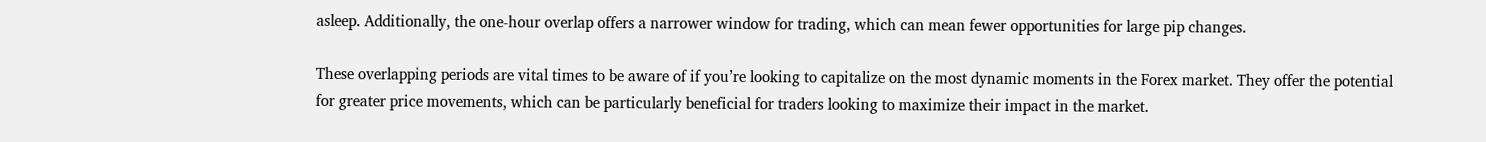asleep. Additionally, the one-hour overlap offers a narrower window for trading, which can mean fewer opportunities for large pip changes.

These overlapping periods are vital times to be aware of if you’re looking to capitalize on the most dynamic moments in the Forex market. They offer the potential for greater price movements, which can be particularly beneficial for traders looking to maximize their impact in the market.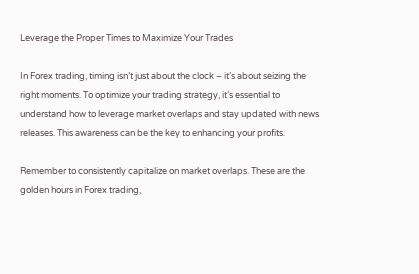Leverage the Proper Times to Maximize Your Trades

In Forex trading, timing isn’t just about the clock – it’s about seizing the right moments. To optimize your trading strategy, it’s essential to understand how to leverage market overlaps and stay updated with news releases. This awareness can be the key to enhancing your profits.

Remember to consistently capitalize on market overlaps. These are the golden hours in Forex trading,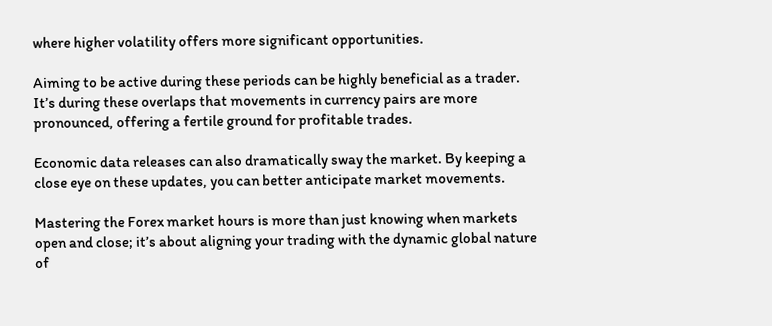where higher volatility offers more significant opportunities.

Aiming to be active during these periods can be highly beneficial as a trader. It’s during these overlaps that movements in currency pairs are more pronounced, offering a fertile ground for profitable trades.

Economic data releases can also dramatically sway the market. By keeping a close eye on these updates, you can better anticipate market movements.

Mastering the Forex market hours is more than just knowing when markets open and close; it’s about aligning your trading with the dynamic global nature of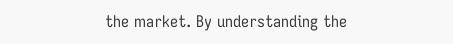the market. By understanding the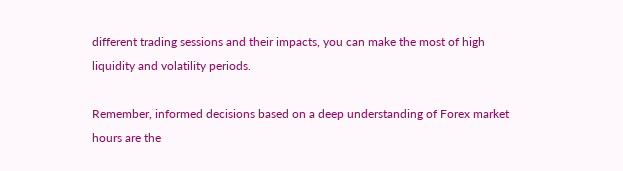different trading sessions and their impacts, you can make the most of high liquidity and volatility periods.

Remember, informed decisions based on a deep understanding of Forex market hours are the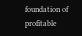foundation of profitable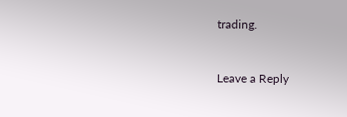trading.


Leave a Reply